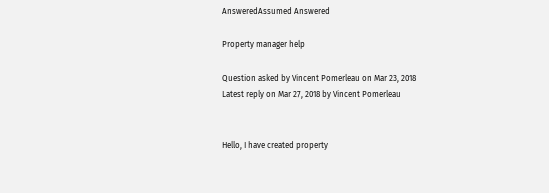AnsweredAssumed Answered

Property manager help

Question asked by Vincent Pomerleau on Mar 23, 2018
Latest reply on Mar 27, 2018 by Vincent Pomerleau


Hello, I have created property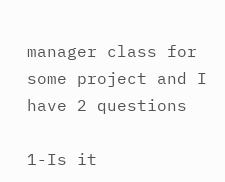manager class for some project and I have 2 questions

1-Is it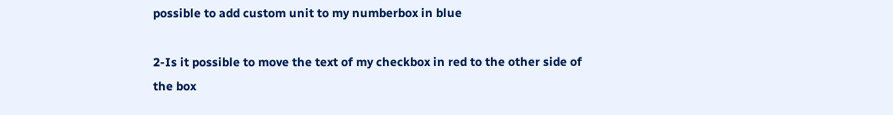possible to add custom unit to my numberbox in blue

2-Is it possible to move the text of my checkbox in red to the other side of the box